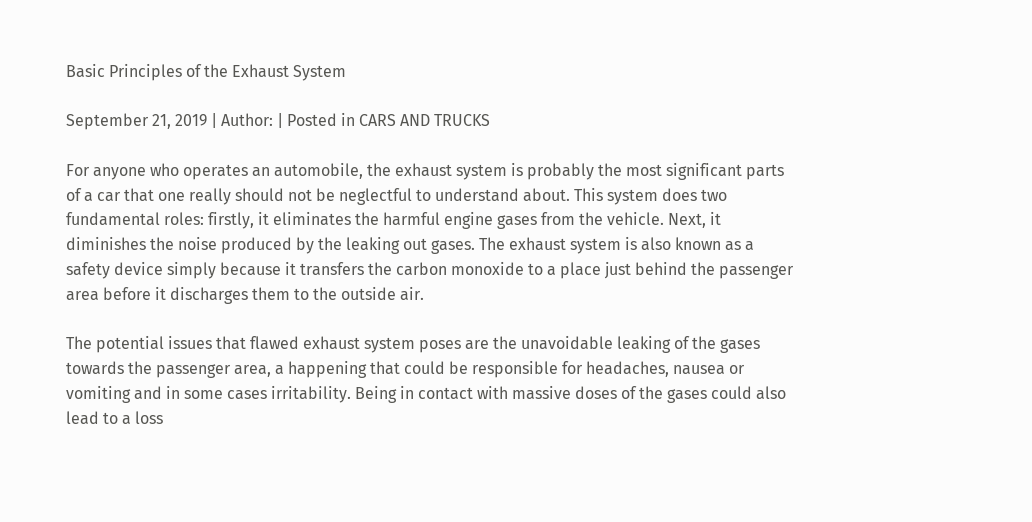Basic Principles of the Exhaust System

September 21, 2019 | Author: | Posted in CARS AND TRUCKS

For anyone who operates an automobile, the exhaust system is probably the most significant parts of a car that one really should not be neglectful to understand about. This system does two fundamental roles: firstly, it eliminates the harmful engine gases from the vehicle. Next, it diminishes the noise produced by the leaking out gases. The exhaust system is also known as a safety device simply because it transfers the carbon monoxide to a place just behind the passenger area before it discharges them to the outside air.

The potential issues that flawed exhaust system poses are the unavoidable leaking of the gases towards the passenger area, a happening that could be responsible for headaches, nausea or vomiting and in some cases irritability. Being in contact with massive doses of the gases could also lead to a loss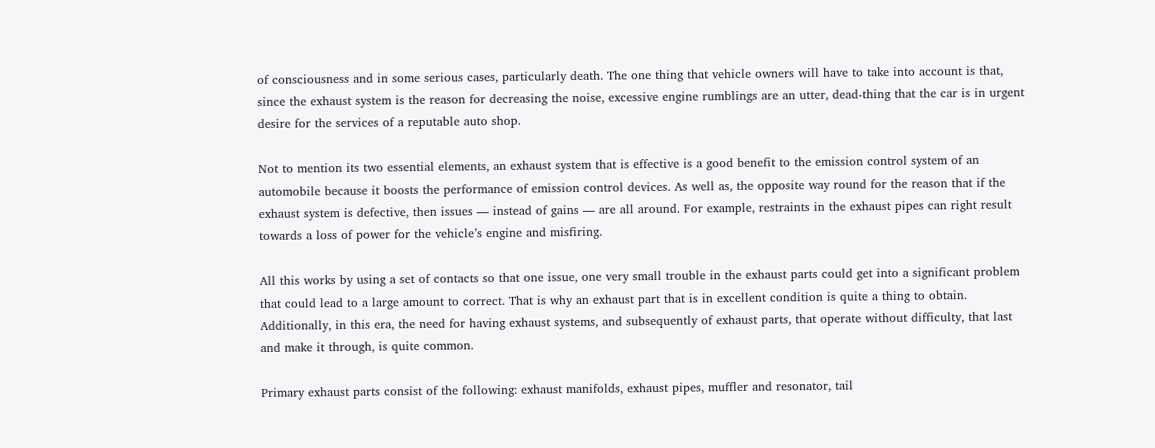of consciousness and in some serious cases, particularly death. The one thing that vehicle owners will have to take into account is that, since the exhaust system is the reason for decreasing the noise, excessive engine rumblings are an utter, dead-thing that the car is in urgent desire for the services of a reputable auto shop.

Not to mention its two essential elements, an exhaust system that is effective is a good benefit to the emission control system of an automobile because it boosts the performance of emission control devices. As well as, the opposite way round for the reason that if the exhaust system is defective, then issues — instead of gains — are all around. For example, restraints in the exhaust pipes can right result towards a loss of power for the vehicle’s engine and misfiring.

All this works by using a set of contacts so that one issue, one very small trouble in the exhaust parts could get into a significant problem that could lead to a large amount to correct. That is why an exhaust part that is in excellent condition is quite a thing to obtain. Additionally, in this era, the need for having exhaust systems, and subsequently of exhaust parts, that operate without difficulty, that last and make it through, is quite common.

Primary exhaust parts consist of the following: exhaust manifolds, exhaust pipes, muffler and resonator, tail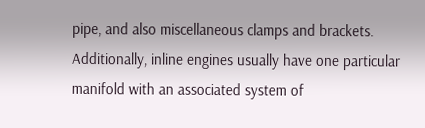pipe, and also miscellaneous clamps and brackets. Additionally, inline engines usually have one particular manifold with an associated system of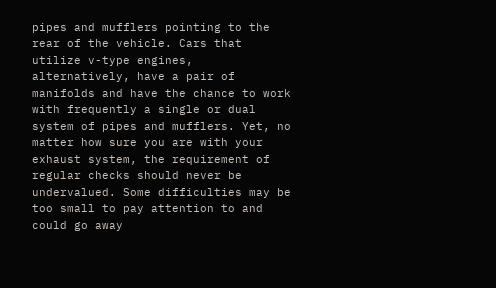pipes and mufflers pointing to the rear of the vehicle. Cars that utilize v-type engines, alternatively, have a pair of manifolds and have the chance to work with frequently a single or dual system of pipes and mufflers. Yet, no matter how sure you are with your exhaust system, the requirement of regular checks should never be undervalued. Some difficulties may be too small to pay attention to and could go away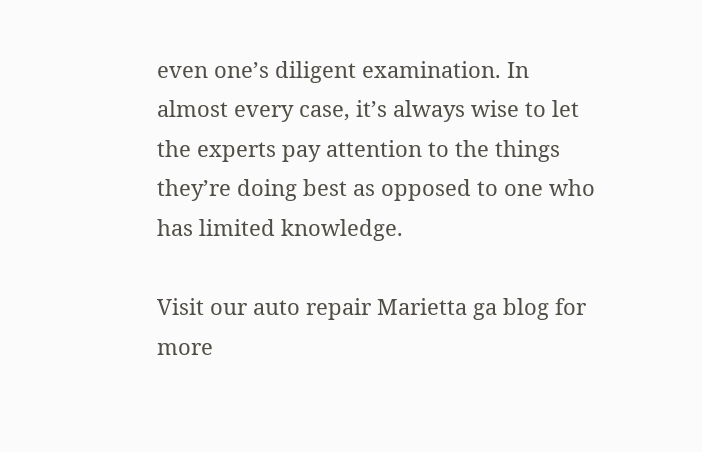even one’s diligent examination. In almost every case, it’s always wise to let the experts pay attention to the things they’re doing best as opposed to one who has limited knowledge.

Visit our auto repair Marietta ga blog for more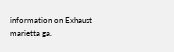information on Exhaust marietta ga.